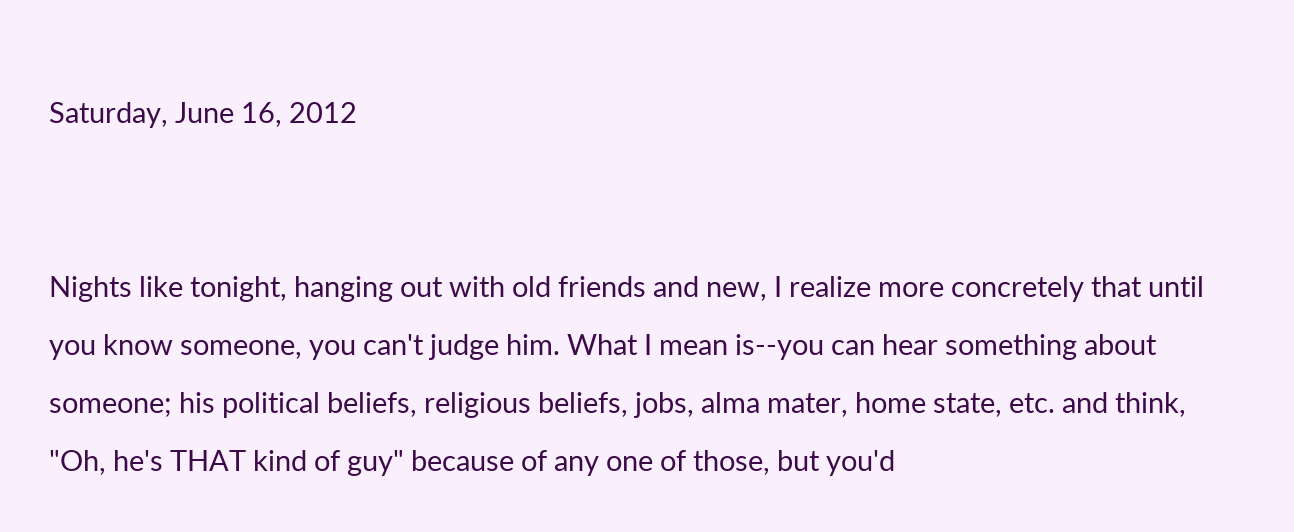Saturday, June 16, 2012


Nights like tonight, hanging out with old friends and new, I realize more concretely that until you know someone, you can't judge him. What I mean is--you can hear something about someone; his political beliefs, religious beliefs, jobs, alma mater, home state, etc. and think, "Oh, he's THAT kind of guy" because of any one of those, but you'd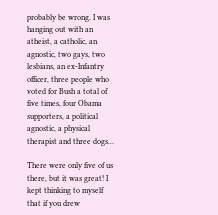probably be wrong. I was hanging out with an atheist, a catholic, an agnostic, two gays, two lesbians, an ex-Infantry officer, three people who voted for Bush a total of five times, four Obama supporters, a political agnostic, a physical therapist and three dogs...

There were only five of us there, but it was great! I kept thinking to myself that if you drew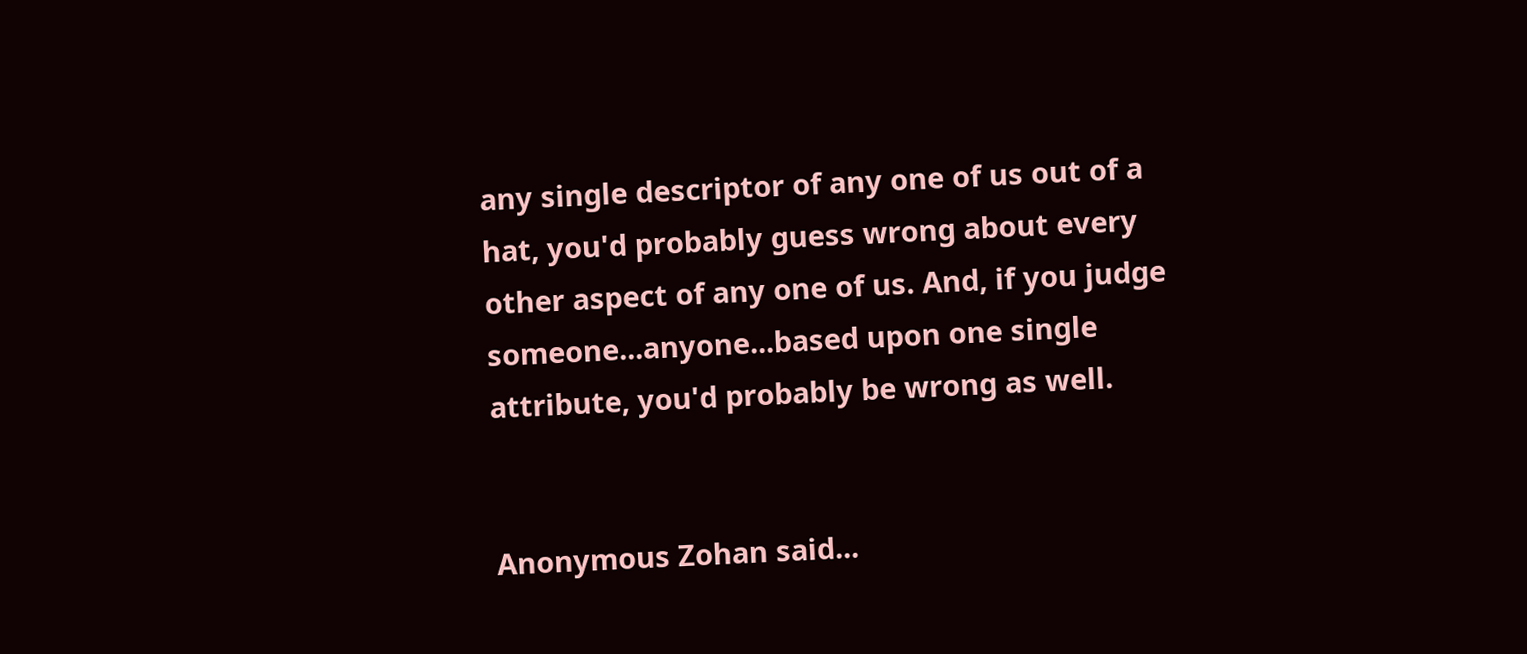any single descriptor of any one of us out of a hat, you'd probably guess wrong about every other aspect of any one of us. And, if you judge someone...anyone...based upon one single attribute, you'd probably be wrong as well.


Anonymous Zohan said...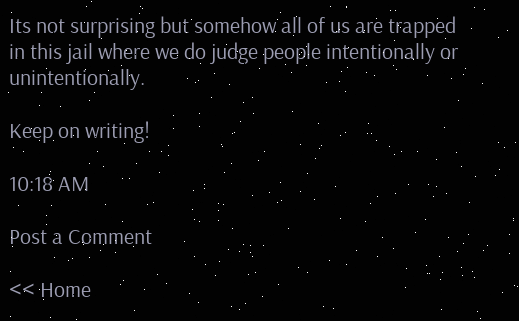Its not surprising but somehow all of us are trapped in this jail where we do judge people intentionally or unintentionally.

Keep on writing!

10:18 AM

Post a Comment

<< Home